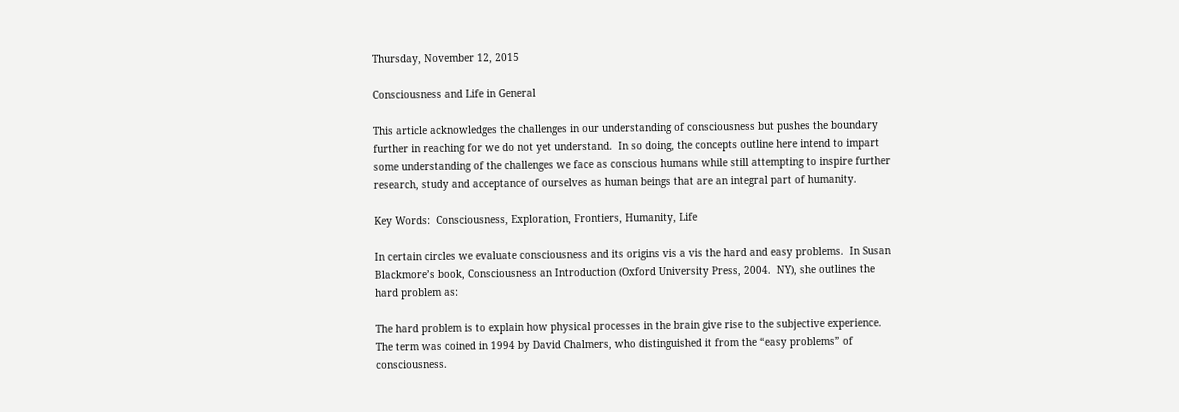Thursday, November 12, 2015

Consciousness and Life in General

This article acknowledges the challenges in our understanding of consciousness but pushes the boundary further in reaching for we do not yet understand.  In so doing, the concepts outline here intend to impart some understanding of the challenges we face as conscious humans while still attempting to inspire further research, study and acceptance of ourselves as human beings that are an integral part of humanity.

Key Words:  Consciousness, Exploration, Frontiers, Humanity, Life

In certain circles we evaluate consciousness and its origins vis a vis the hard and easy problems.  In Susan Blackmore’s book, Consciousness an Introduction (Oxford University Press, 2004.  NY), she outlines the hard problem as:

The hard problem is to explain how physical processes in the brain give rise to the subjective experience.  The term was coined in 1994 by David Chalmers, who distinguished it from the “easy problems” of consciousness.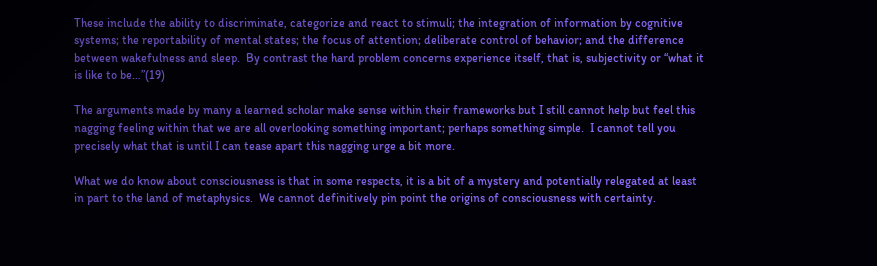These include the ability to discriminate, categorize and react to stimuli; the integration of information by cognitive systems; the reportability of mental states; the focus of attention; deliberate control of behavior; and the difference between wakefulness and sleep.  By contrast the hard problem concerns experience itself, that is, subjectivity or “what it is like to be…”(19)

The arguments made by many a learned scholar make sense within their frameworks but I still cannot help but feel this nagging feeling within that we are all overlooking something important; perhaps something simple.  I cannot tell you precisely what that is until I can tease apart this nagging urge a bit more.

What we do know about consciousness is that in some respects, it is a bit of a mystery and potentially relegated at least in part to the land of metaphysics.  We cannot definitively pin point the origins of consciousness with certainty.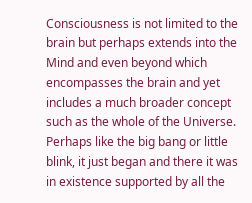Consciousness is not limited to the brain but perhaps extends into the Mind and even beyond which encompasses the brain and yet includes a much broader concept such as the whole of the Universe.  Perhaps like the big bang or little blink, it just began and there it was in existence supported by all the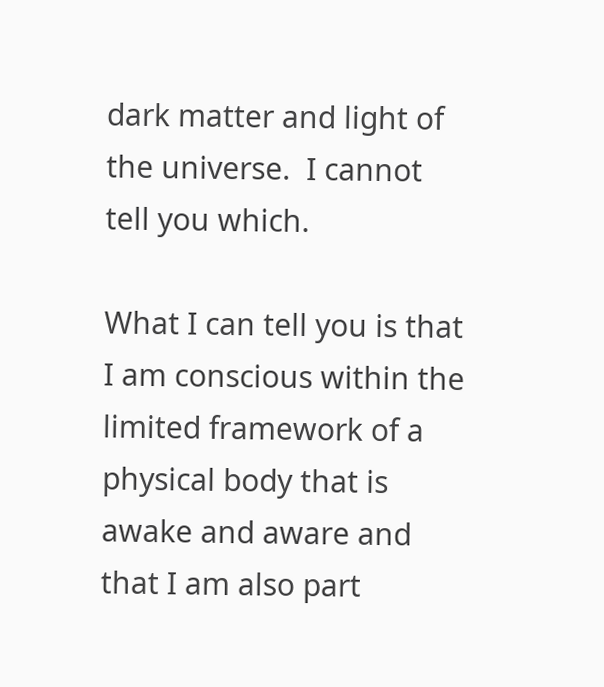dark matter and light of the universe.  I cannot tell you which.

What I can tell you is that I am conscious within the limited framework of a physical body that is awake and aware and that I am also part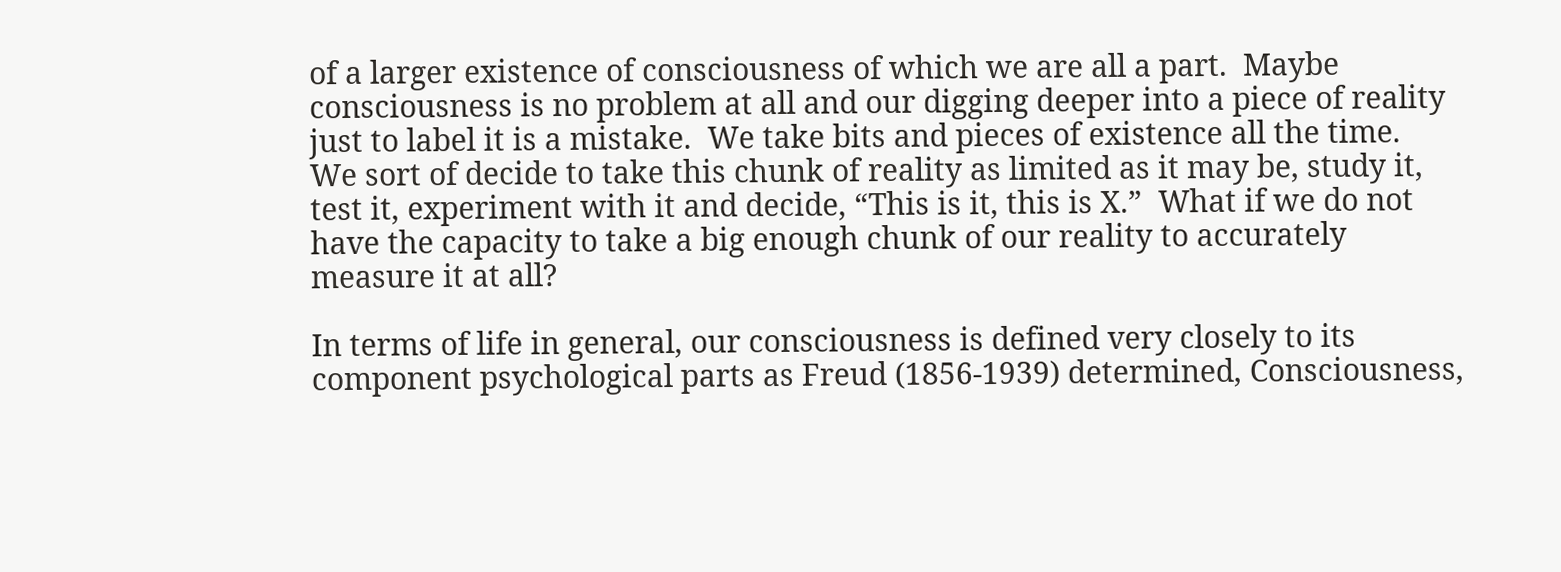of a larger existence of consciousness of which we are all a part.  Maybe consciousness is no problem at all and our digging deeper into a piece of reality just to label it is a mistake.  We take bits and pieces of existence all the time.  We sort of decide to take this chunk of reality as limited as it may be, study it, test it, experiment with it and decide, “This is it, this is X.”  What if we do not have the capacity to take a big enough chunk of our reality to accurately measure it at all?

In terms of life in general, our consciousness is defined very closely to its component psychological parts as Freud (1856-1939) determined, Consciousness,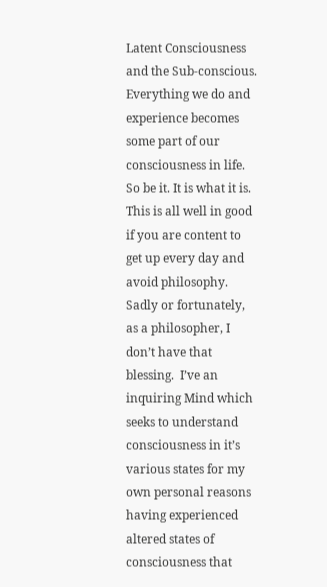Latent Consciousness and the Sub-conscious.  Everything we do and experience becomes some part of our consciousness in life.  So be it. It is what it is.  This is all well in good if you are content to get up every day and avoid philosophy.  Sadly or fortunately, as a philosopher, I don’t have that blessing.  I’ve an inquiring Mind which seeks to understand consciousness in it’s various states for my own personal reasons having experienced altered states of consciousness that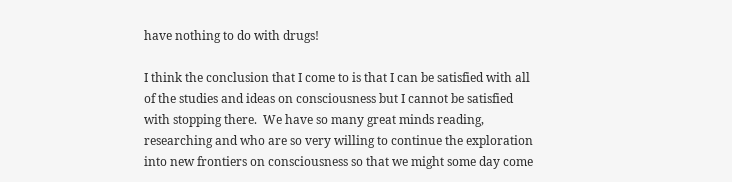have nothing to do with drugs!

I think the conclusion that I come to is that I can be satisfied with all of the studies and ideas on consciousness but I cannot be satisfied with stopping there.  We have so many great minds reading, researching and who are so very willing to continue the exploration into new frontiers on consciousness so that we might some day come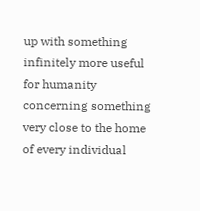up with something infinitely more useful for humanity concerning something very close to the home of every individual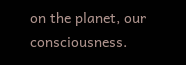on the planet, our consciousness.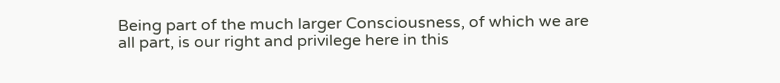Being part of the much larger Consciousness, of which we are all part, is our right and privilege here in this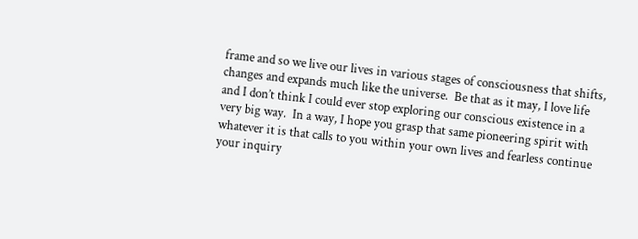frame and so we live our lives in various stages of consciousness that shifts, changes and expands much like the universe.  Be that as it may, I love life and I don’t think I could ever stop exploring our conscious existence in a very big way.  In a way, I hope you grasp that same pioneering spirit with whatever it is that calls to you within your own lives and fearless continue your inquiry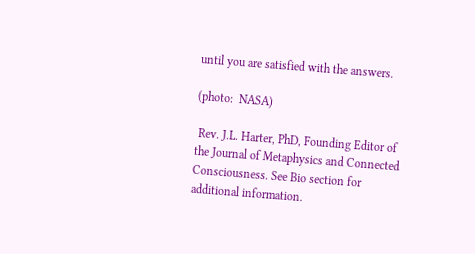until you are satisfied with the answers.

(photo:  NASA)

 Rev. J.L. Harter, PhD, Founding Editor of the Journal of Metaphysics and Connected Consciousness. See Bio section for additional information.